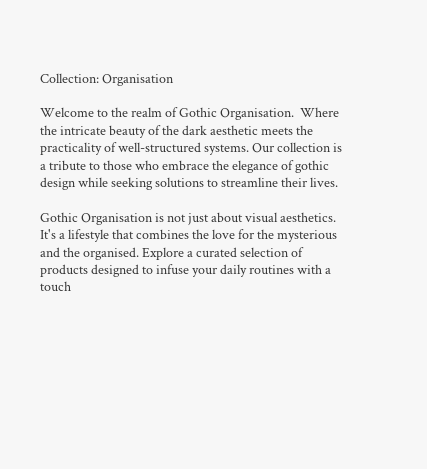Collection: Organisation

Welcome to the realm of Gothic Organisation.  Where the intricate beauty of the dark aesthetic meets the practicality of well-structured systems. Our collection is a tribute to those who embrace the elegance of gothic design while seeking solutions to streamline their lives.

Gothic Organisation is not just about visual aesthetics. It's a lifestyle that combines the love for the mysterious and the organised. Explore a curated selection of products designed to infuse your daily routines with a touch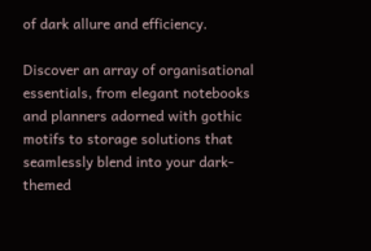of dark allure and efficiency.

Discover an array of organisational essentials, from elegant notebooks and planners adorned with gothic motifs to storage solutions that seamlessly blend into your dark-themed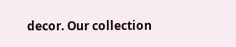decor. Our collection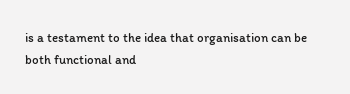is a testament to the idea that organisation can be both functional and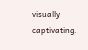visually captivating.